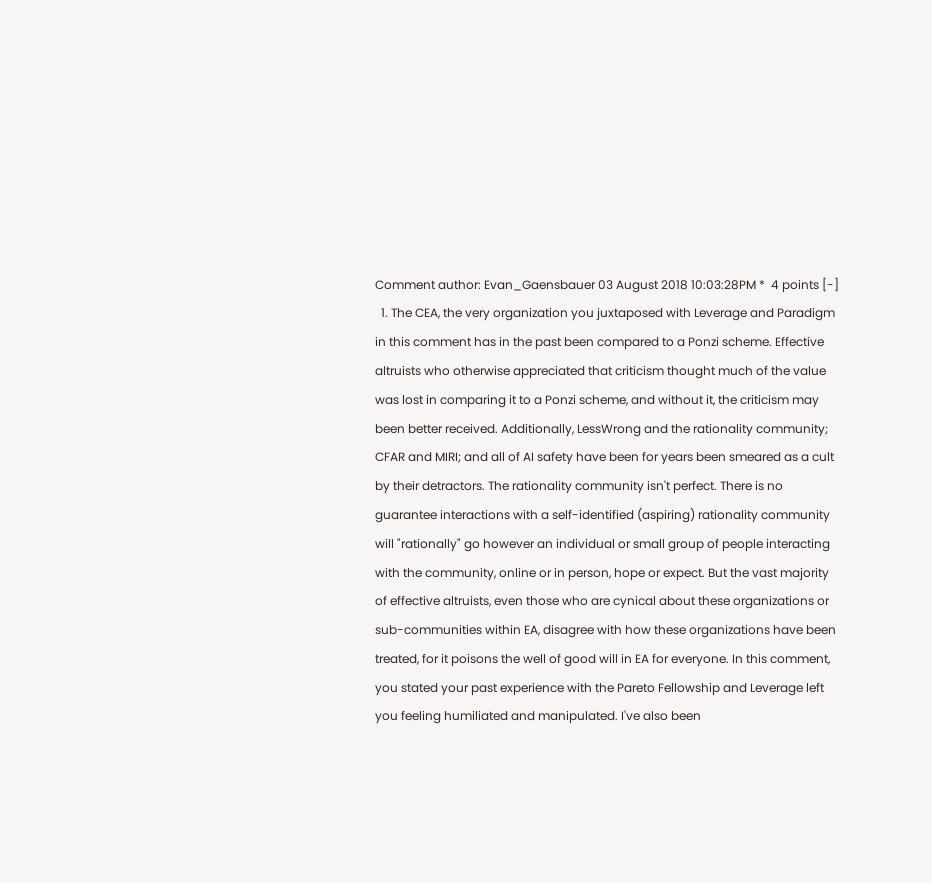Comment author: Evan_Gaensbauer 03 August 2018 10:03:28PM *  4 points [-]
  1. The CEA, the very organization you juxtaposed with Leverage and Paradigm in this comment has in the past been compared to a Ponzi scheme. Effective altruists who otherwise appreciated that criticism thought much of the value was lost in comparing it to a Ponzi scheme, and without it, the criticism may been better received. Additionally, LessWrong and the rationality community; CFAR and MIRI; and all of AI safety have been for years been smeared as a cult by their detractors. The rationality community isn't perfect. There is no guarantee interactions with a self-identified (aspiring) rationality community will "rationally" go however an individual or small group of people interacting with the community, online or in person, hope or expect. But the vast majority of effective altruists, even those who are cynical about these organizations or sub-communities within EA, disagree with how these organizations have been treated, for it poisons the well of good will in EA for everyone. In this comment, you stated your past experience with the Pareto Fellowship and Leverage left you feeling humiliated and manipulated. I've also been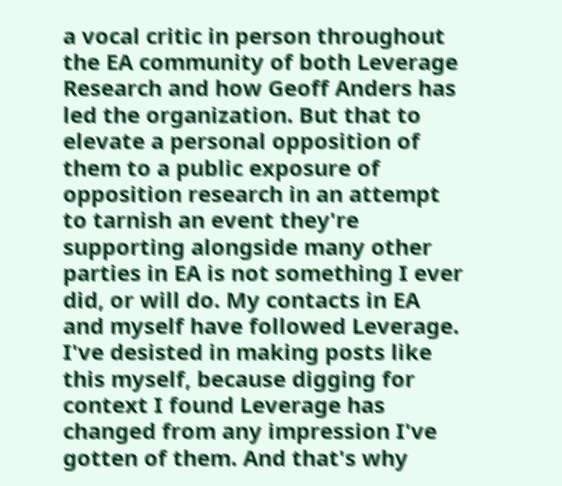a vocal critic in person throughout the EA community of both Leverage Research and how Geoff Anders has led the organization. But that to elevate a personal opposition of them to a public exposure of opposition research in an attempt to tarnish an event they're supporting alongside many other parties in EA is not something I ever did, or will do. My contacts in EA and myself have followed Leverage. I've desisted in making posts like this myself, because digging for context I found Leverage has changed from any impression I've gotten of them. And that's why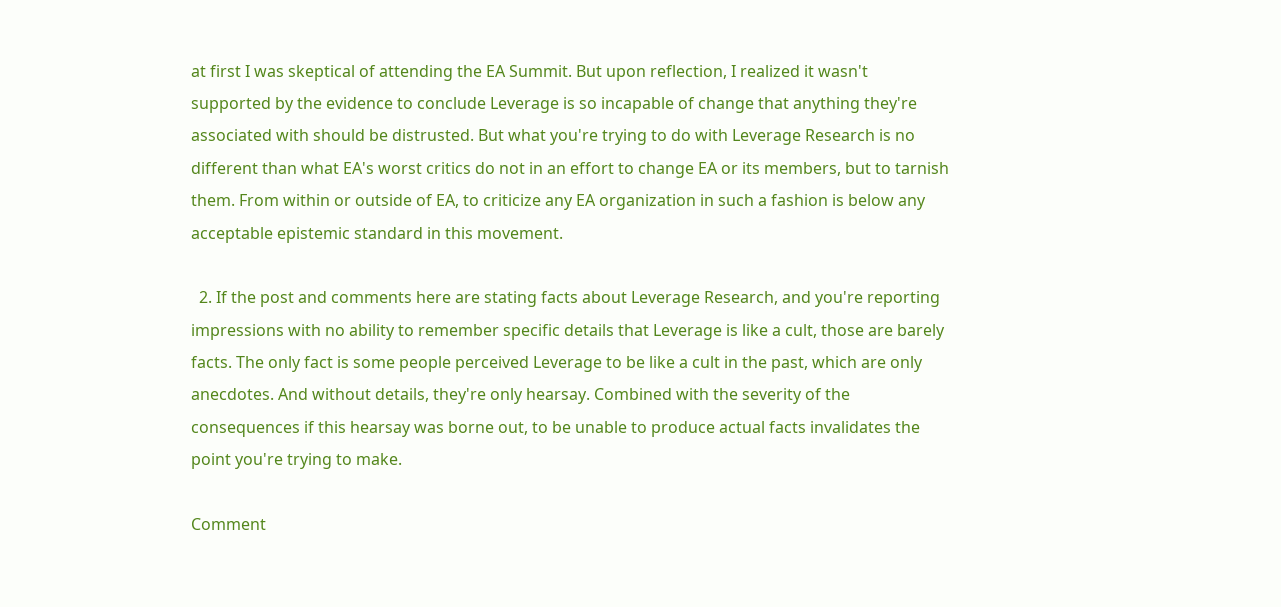at first I was skeptical of attending the EA Summit. But upon reflection, I realized it wasn't supported by the evidence to conclude Leverage is so incapable of change that anything they're associated with should be distrusted. But what you're trying to do with Leverage Research is no different than what EA's worst critics do not in an effort to change EA or its members, but to tarnish them. From within or outside of EA, to criticize any EA organization in such a fashion is below any acceptable epistemic standard in this movement.

  2. If the post and comments here are stating facts about Leverage Research, and you're reporting impressions with no ability to remember specific details that Leverage is like a cult, those are barely facts. The only fact is some people perceived Leverage to be like a cult in the past, which are only anecdotes. And without details, they're only hearsay. Combined with the severity of the consequences if this hearsay was borne out, to be unable to produce actual facts invalidates the point you're trying to make.

Comment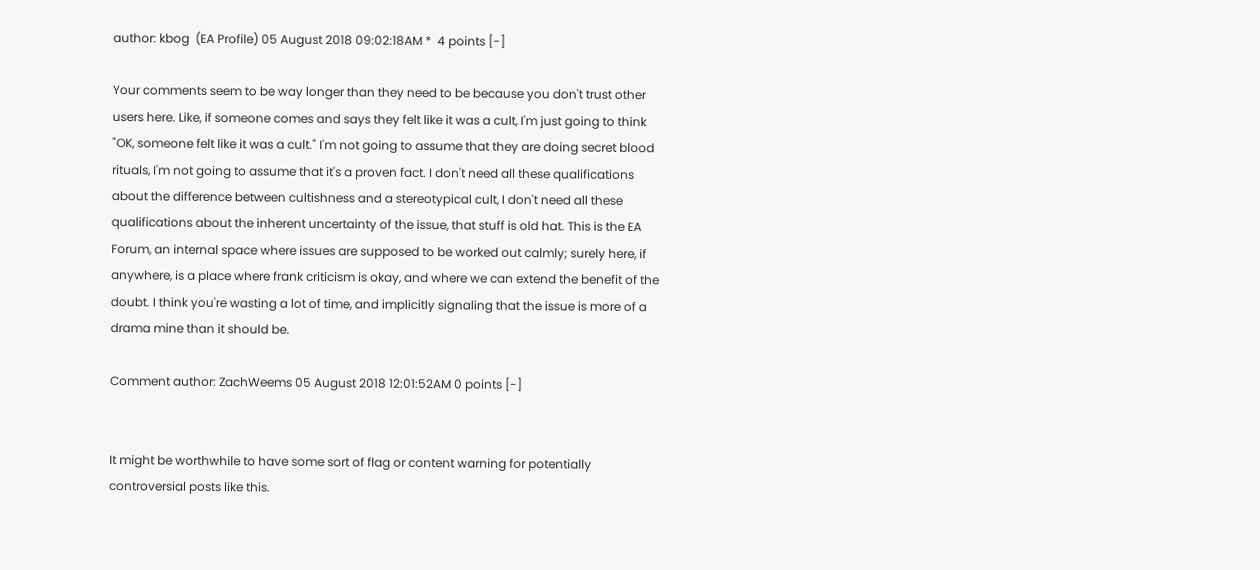author: kbog  (EA Profile) 05 August 2018 09:02:18AM *  4 points [-]

Your comments seem to be way longer than they need to be because you don't trust other users here. Like, if someone comes and says they felt like it was a cult, I'm just going to think "OK, someone felt like it was a cult." I'm not going to assume that they are doing secret blood rituals, I'm not going to assume that it's a proven fact. I don't need all these qualifications about the difference between cultishness and a stereotypical cult, I don't need all these qualifications about the inherent uncertainty of the issue, that stuff is old hat. This is the EA Forum, an internal space where issues are supposed to be worked out calmly; surely here, if anywhere, is a place where frank criticism is okay, and where we can extend the benefit of the doubt. I think you're wasting a lot of time, and implicitly signaling that the issue is more of a drama mine than it should be.

Comment author: ZachWeems 05 August 2018 12:01:52AM 0 points [-]


It might be worthwhile to have some sort of flag or content warning for potentially controversial posts like this.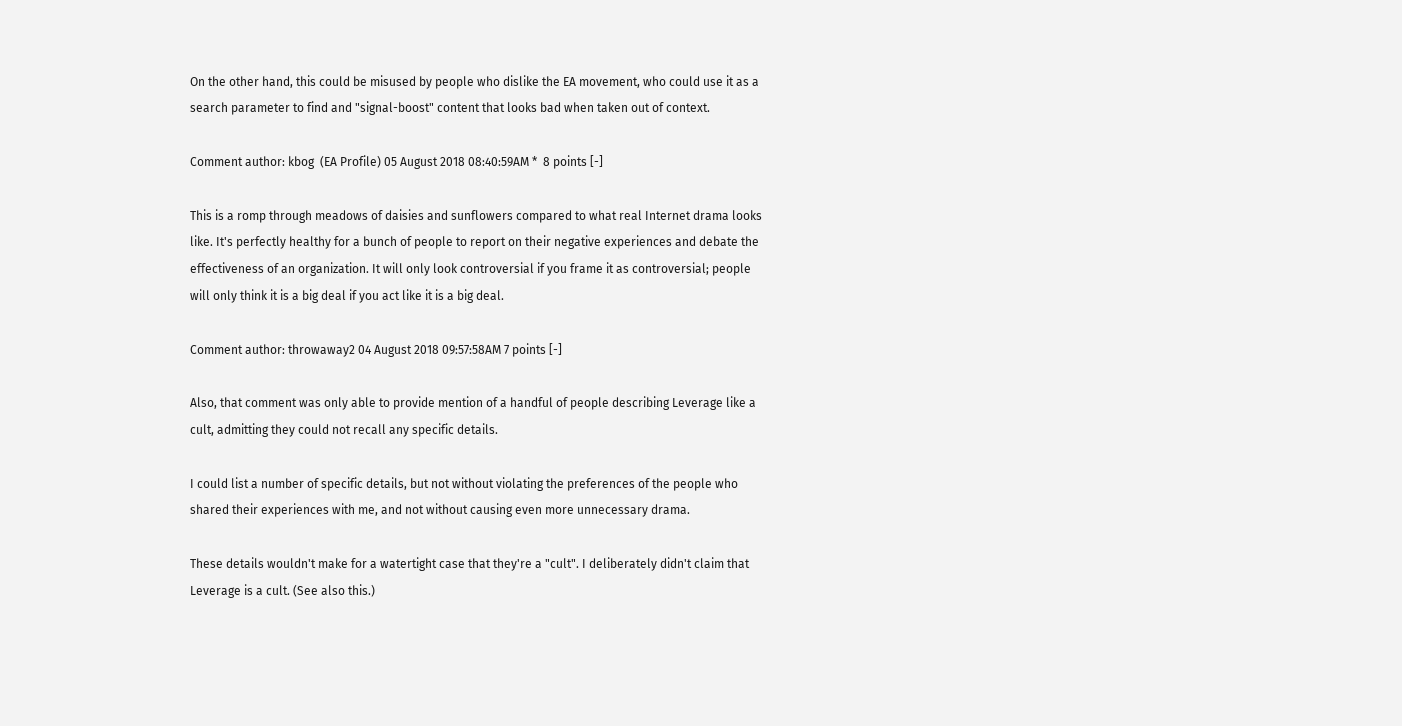On the other hand, this could be misused by people who dislike the EA movement, who could use it as a search parameter to find and "signal-boost" content that looks bad when taken out of context.

Comment author: kbog  (EA Profile) 05 August 2018 08:40:59AM *  8 points [-]

This is a romp through meadows of daisies and sunflowers compared to what real Internet drama looks like. It's perfectly healthy for a bunch of people to report on their negative experiences and debate the effectiveness of an organization. It will only look controversial if you frame it as controversial; people will only think it is a big deal if you act like it is a big deal.

Comment author: throwaway2 04 August 2018 09:57:58AM 7 points [-]

Also, that comment was only able to provide mention of a handful of people describing Leverage like a cult, admitting they could not recall any specific details.

I could list a number of specific details, but not without violating the preferences of the people who shared their experiences with me, and not without causing even more unnecessary drama.

These details wouldn't make for a watertight case that they're a "cult". I deliberately didn't claim that Leverage is a cult. (See also this.)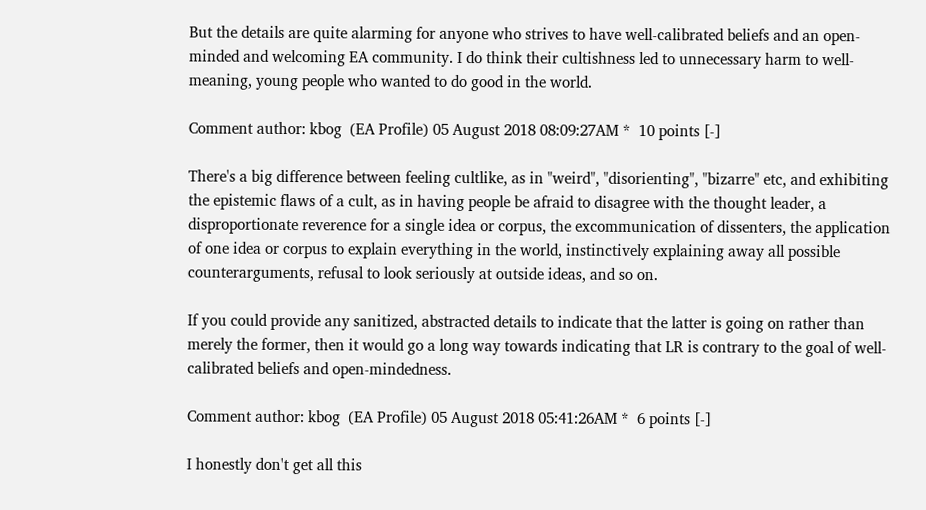But the details are quite alarming for anyone who strives to have well-calibrated beliefs and an open-minded and welcoming EA community. I do think their cultishness led to unnecessary harm to well-meaning, young people who wanted to do good in the world.

Comment author: kbog  (EA Profile) 05 August 2018 08:09:27AM *  10 points [-]

There's a big difference between feeling cultlike, as in "weird", "disorienting", "bizarre" etc, and exhibiting the epistemic flaws of a cult, as in having people be afraid to disagree with the thought leader, a disproportionate reverence for a single idea or corpus, the excommunication of dissenters, the application of one idea or corpus to explain everything in the world, instinctively explaining away all possible counterarguments, refusal to look seriously at outside ideas, and so on.

If you could provide any sanitized, abstracted details to indicate that the latter is going on rather than merely the former, then it would go a long way towards indicating that LR is contrary to the goal of well-calibrated beliefs and open-mindedness.

Comment author: kbog  (EA Profile) 05 August 2018 05:41:26AM *  6 points [-]

I honestly don't get all this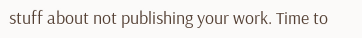stuff about not publishing your work. Time to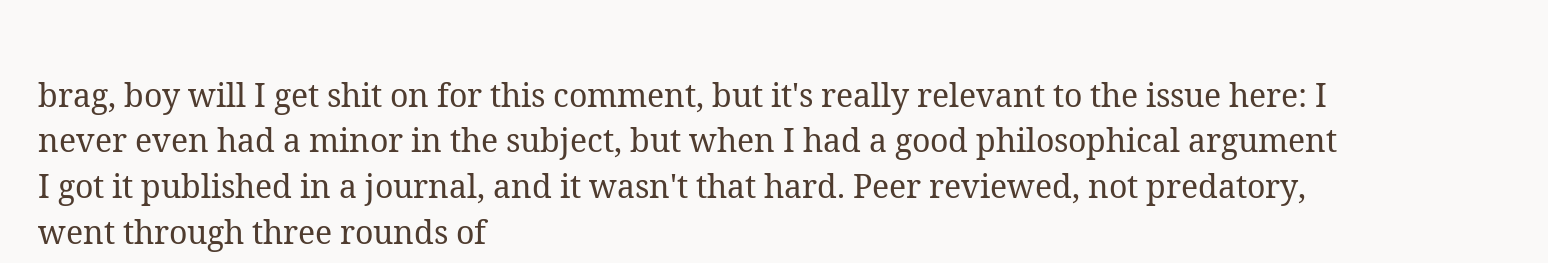brag, boy will I get shit on for this comment, but it's really relevant to the issue here: I never even had a minor in the subject, but when I had a good philosophical argument I got it published in a journal, and it wasn't that hard. Peer reviewed, not predatory, went through three rounds of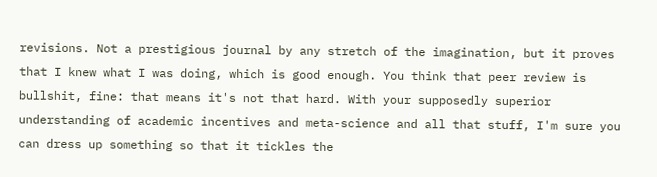revisions. Not a prestigious journal by any stretch of the imagination, but it proves that I knew what I was doing, which is good enough. You think that peer review is bullshit, fine: that means it's not that hard. With your supposedly superior understanding of academic incentives and meta-science and all that stuff, I'm sure you can dress up something so that it tickles the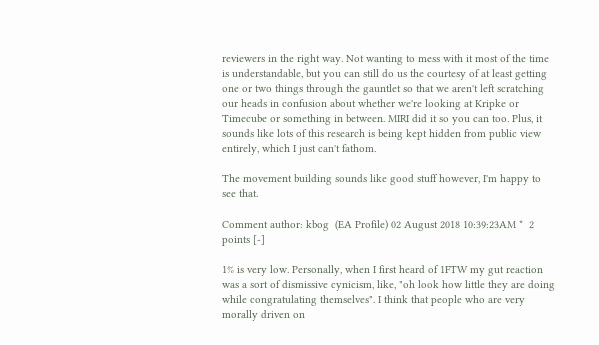reviewers in the right way. Not wanting to mess with it most of the time is understandable, but you can still do us the courtesy of at least getting one or two things through the gauntlet so that we aren't left scratching our heads in confusion about whether we're looking at Kripke or Timecube or something in between. MIRI did it so you can too. Plus, it sounds like lots of this research is being kept hidden from public view entirely, which I just can't fathom.

The movement building sounds like good stuff however, I'm happy to see that.

Comment author: kbog  (EA Profile) 02 August 2018 10:39:23AM *  2 points [-]

1% is very low. Personally, when I first heard of 1FTW my gut reaction was a sort of dismissive cynicism, like, "oh look how little they are doing while congratulating themselves". I think that people who are very morally driven on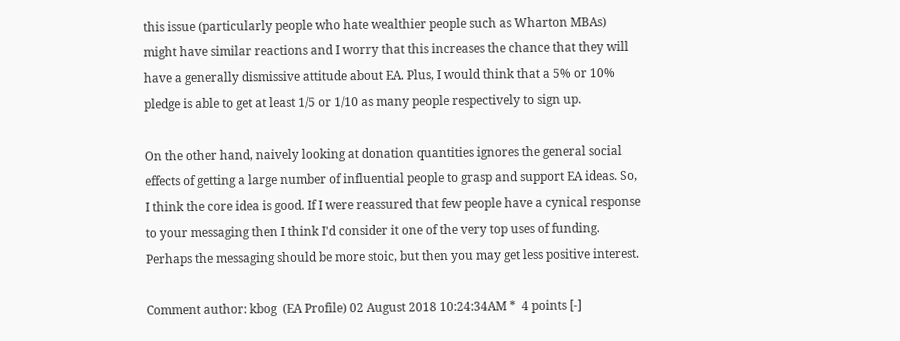this issue (particularly people who hate wealthier people such as Wharton MBAs) might have similar reactions and I worry that this increases the chance that they will have a generally dismissive attitude about EA. Plus, I would think that a 5% or 10% pledge is able to get at least 1/5 or 1/10 as many people respectively to sign up.

On the other hand, naively looking at donation quantities ignores the general social effects of getting a large number of influential people to grasp and support EA ideas. So, I think the core idea is good. If I were reassured that few people have a cynical response to your messaging then I think I'd consider it one of the very top uses of funding. Perhaps the messaging should be more stoic, but then you may get less positive interest.

Comment author: kbog  (EA Profile) 02 August 2018 10:24:34AM *  4 points [-]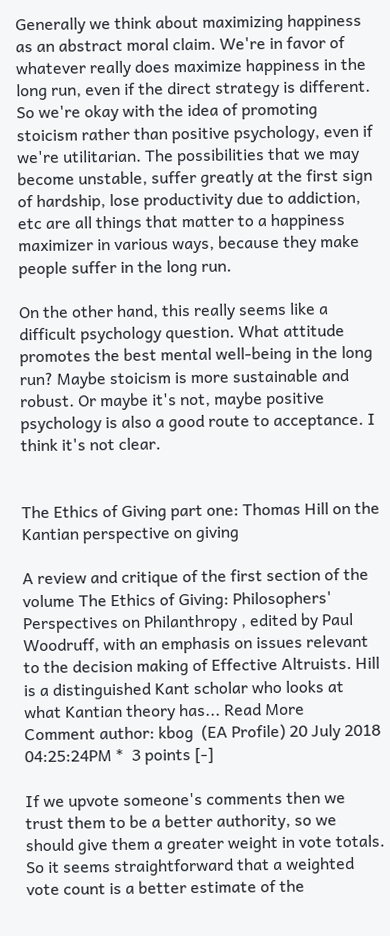Generally we think about maximizing happiness as an abstract moral claim. We're in favor of whatever really does maximize happiness in the long run, even if the direct strategy is different. So we're okay with the idea of promoting stoicism rather than positive psychology, even if we're utilitarian. The possibilities that we may become unstable, suffer greatly at the first sign of hardship, lose productivity due to addiction, etc are all things that matter to a happiness maximizer in various ways, because they make people suffer in the long run.

On the other hand, this really seems like a difficult psychology question. What attitude promotes the best mental well-being in the long run? Maybe stoicism is more sustainable and robust. Or maybe it's not, maybe positive psychology is also a good route to acceptance. I think it's not clear.


The Ethics of Giving part one: Thomas Hill on the Kantian perspective on giving

A review and critique of the first section of the volume The Ethics of Giving: Philosophers' Perspectives on Philanthropy , edited by Paul Woodruff, with an emphasis on issues relevant to the decision making of Effective Altruists. Hill is a distinguished Kant scholar who looks at what Kantian theory has... Read More
Comment author: kbog  (EA Profile) 20 July 2018 04:25:24PM *  3 points [-]

If we upvote someone's comments then we trust them to be a better authority, so we should give them a greater weight in vote totals. So it seems straightforward that a weighted vote count is a better estimate of the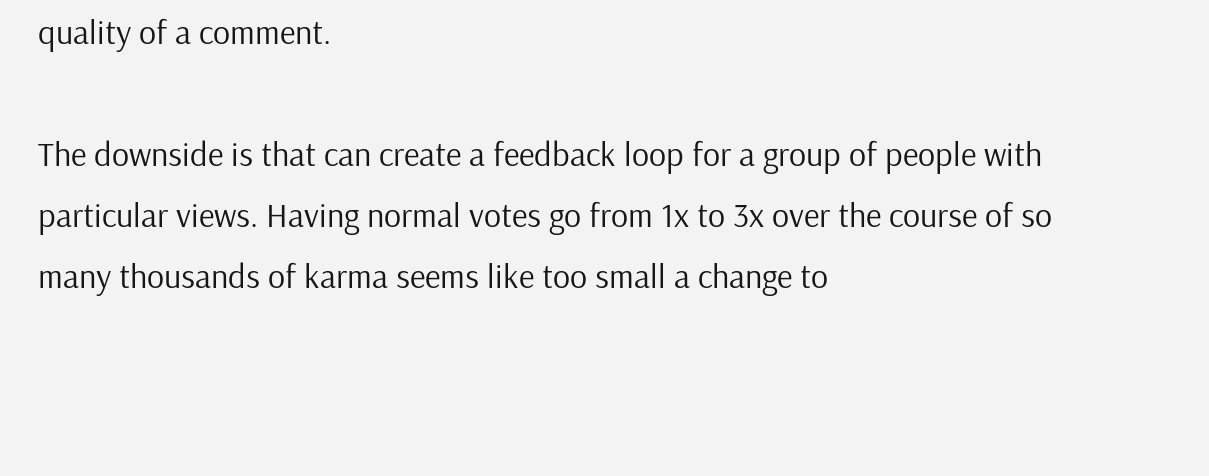quality of a comment.

The downside is that can create a feedback loop for a group of people with particular views. Having normal votes go from 1x to 3x over the course of so many thousands of karma seems like too small a change to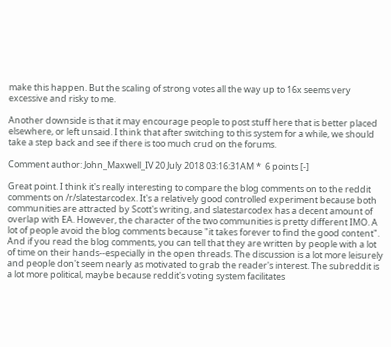make this happen. But the scaling of strong votes all the way up to 16x seems very excessive and risky to me.

Another downside is that it may encourage people to post stuff here that is better placed elsewhere, or left unsaid. I think that after switching to this system for a while, we should take a step back and see if there is too much crud on the forums.

Comment author: John_Maxwell_IV 20 July 2018 03:16:31AM *  6 points [-]

Great point. I think it's really interesting to compare the blog comments on to the reddit comments on /r/slatestarcodex. It's a relatively good controlled experiment because both communities are attracted by Scott's writing, and slatestarcodex has a decent amount of overlap with EA. However, the character of the two communities is pretty different IMO. A lot of people avoid the blog comments because "it takes forever to find the good content". And if you read the blog comments, you can tell that they are written by people with a lot of time on their hands--especially in the open threads. The discussion is a lot more leisurely and people don't seem nearly as motivated to grab the reader's interest. The subreddit is a lot more political, maybe because reddit's voting system facilitates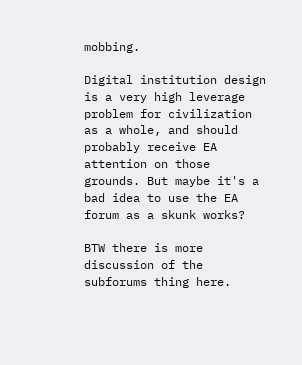mobbing.

Digital institution design is a very high leverage problem for civilization as a whole, and should probably receive EA attention on those grounds. But maybe it's a bad idea to use the EA forum as a skunk works?

BTW there is more discussion of the subforums thing here.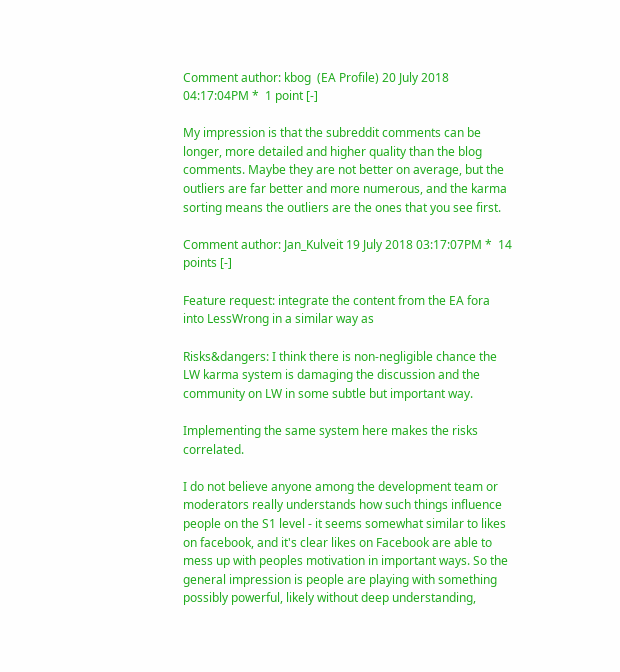Comment author: kbog  (EA Profile) 20 July 2018 04:17:04PM *  1 point [-]

My impression is that the subreddit comments can be longer, more detailed and higher quality than the blog comments. Maybe they are not better on average, but the outliers are far better and more numerous, and the karma sorting means the outliers are the ones that you see first.

Comment author: Jan_Kulveit 19 July 2018 03:17:07PM *  14 points [-]

Feature request: integrate the content from the EA fora into LessWrong in a similar way as

Risks&dangers: I think there is non-negligible chance the LW karma system is damaging the discussion and the community on LW in some subtle but important way.

Implementing the same system here makes the risks correlated.

I do not believe anyone among the development team or moderators really understands how such things influence people on the S1 level - it seems somewhat similar to likes on facebook, and it's clear likes on Facebook are able to mess up with peoples motivation in important ways. So the general impression is people are playing with something possibly powerful, likely without deep understanding,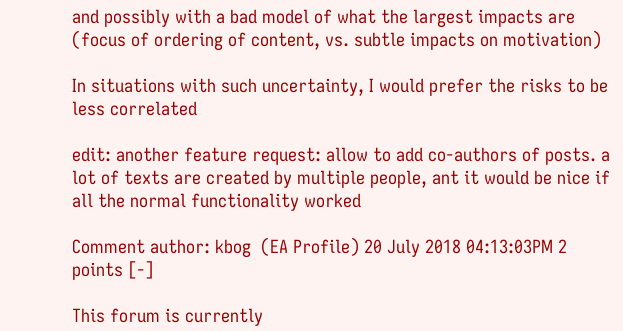and possibly with a bad model of what the largest impacts are (focus of ordering of content, vs. subtle impacts on motivation)

In situations with such uncertainty, I would prefer the risks to be less correlated

edit: another feature request: allow to add co-authors of posts. a lot of texts are created by multiple people, ant it would be nice if all the normal functionality worked

Comment author: kbog  (EA Profile) 20 July 2018 04:13:03PM 2 points [-]

This forum is currently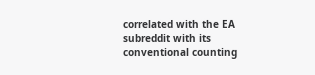correlated with the EA subreddit with its conventional counting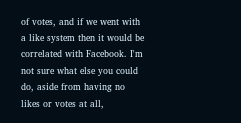of votes, and if we went with a like system then it would be correlated with Facebook. I'm not sure what else you could do, aside from having no likes or votes at all,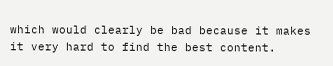which would clearly be bad because it makes it very hard to find the best content.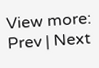View more: Prev | Next